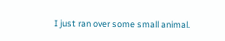I just ran over some small animal.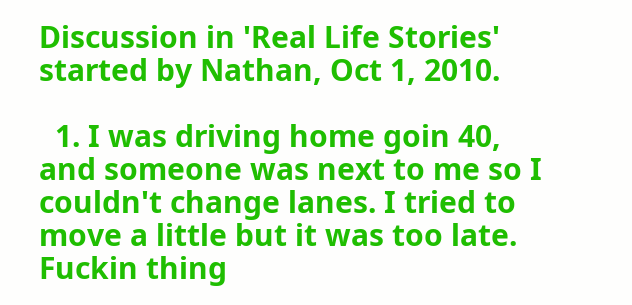Discussion in 'Real Life Stories' started by Nathan, Oct 1, 2010.

  1. I was driving home goin 40, and someone was next to me so I couldn't change lanes. I tried to move a little but it was too late. Fuckin thing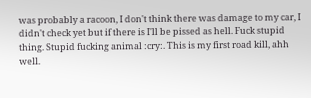was probably a racoon, I don't think there was damage to my car, I didn't check yet but if there is I'll be pissed as hell. Fuck stupid thing. Stupid fucking animal :cry:. This is my first road kill, ahh well.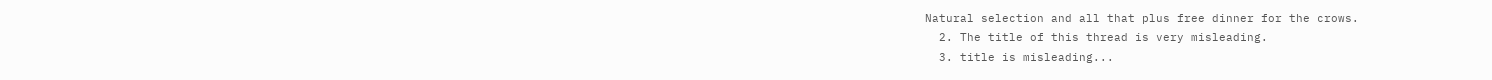Natural selection and all that plus free dinner for the crows.
  2. The title of this thread is very misleading.
  3. title is misleading...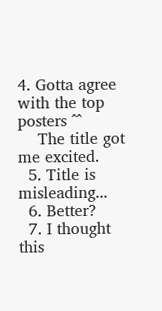4. Gotta agree with the top posters ^^
    The title got me excited.
  5. Title is misleading...
  6. Better?
  7. I thought this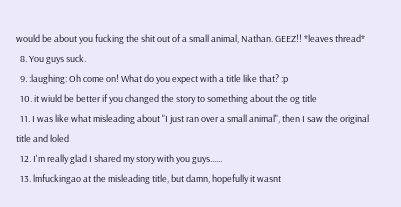would be about you fucking the shit out of a small animal, Nathan. GEEZ!! *leaves thread*
  8. You guys suck.
  9. :laughing: Oh come on! What do you expect with a title like that? :p
  10. it wiuld be better if you changed the story to something about the og title
  11. I was like what misleading about "I just ran over a small animal", then I saw the original title and loled
  12. I'm really glad I shared my story with you guys......
  13. lmfuckingao at the misleading title, but damn, hopefully it wasnt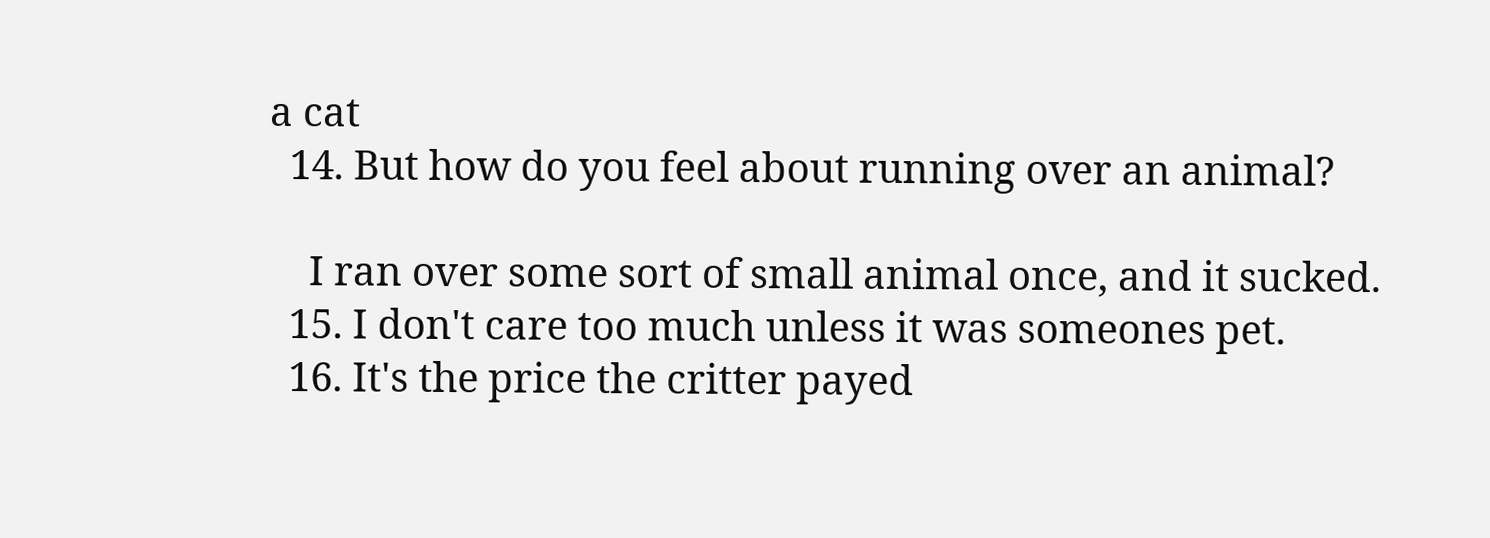a cat
  14. But how do you feel about running over an animal?

    I ran over some sort of small animal once, and it sucked.
  15. I don't care too much unless it was someones pet.
  16. It's the price the critter payed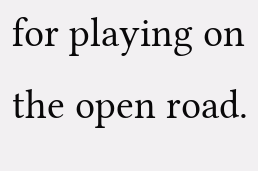for playing on the open road.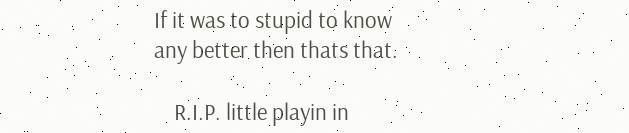If it was to stupid to know any better then thats that.

    R.I.P. little playin in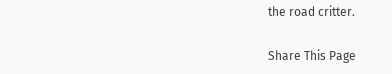the road critter.

Share This Page